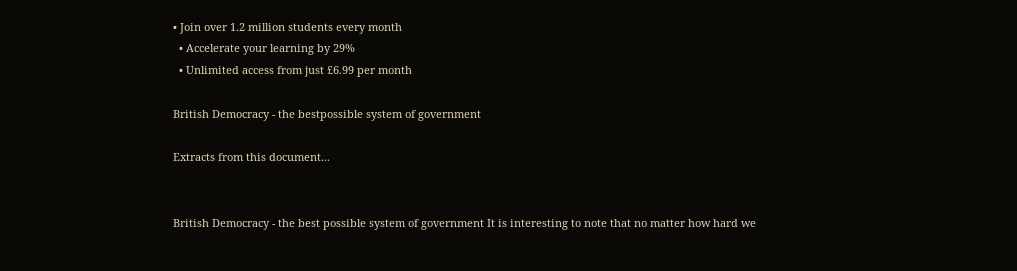• Join over 1.2 million students every month
  • Accelerate your learning by 29%
  • Unlimited access from just £6.99 per month

British Democracy - the bestpossible system of government

Extracts from this document...


British Democracy - the best possible system of government It is interesting to note that no matter how hard we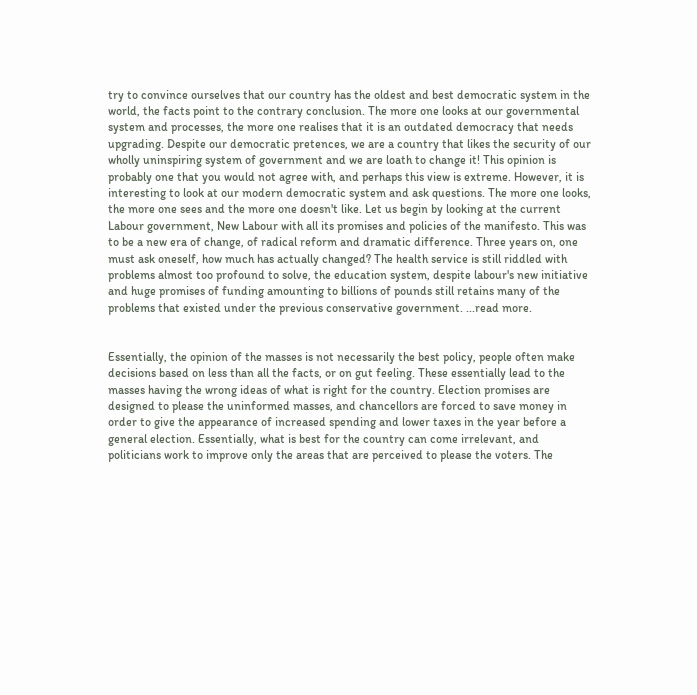try to convince ourselves that our country has the oldest and best democratic system in the world, the facts point to the contrary conclusion. The more one looks at our governmental system and processes, the more one realises that it is an outdated democracy that needs upgrading. Despite our democratic pretences, we are a country that likes the security of our wholly uninspiring system of government and we are loath to change it! This opinion is probably one that you would not agree with, and perhaps this view is extreme. However, it is interesting to look at our modern democratic system and ask questions. The more one looks, the more one sees and the more one doesn't like. Let us begin by looking at the current Labour government, New Labour with all its promises and policies of the manifesto. This was to be a new era of change, of radical reform and dramatic difference. Three years on, one must ask oneself, how much has actually changed? The health service is still riddled with problems almost too profound to solve, the education system, despite labour's new initiative and huge promises of funding amounting to billions of pounds still retains many of the problems that existed under the previous conservative government. ...read more.


Essentially, the opinion of the masses is not necessarily the best policy, people often make decisions based on less than all the facts, or on gut feeling. These essentially lead to the masses having the wrong ideas of what is right for the country. Election promises are designed to please the uninformed masses, and chancellors are forced to save money in order to give the appearance of increased spending and lower taxes in the year before a general election. Essentially, what is best for the country can come irrelevant, and politicians work to improve only the areas that are perceived to please the voters. The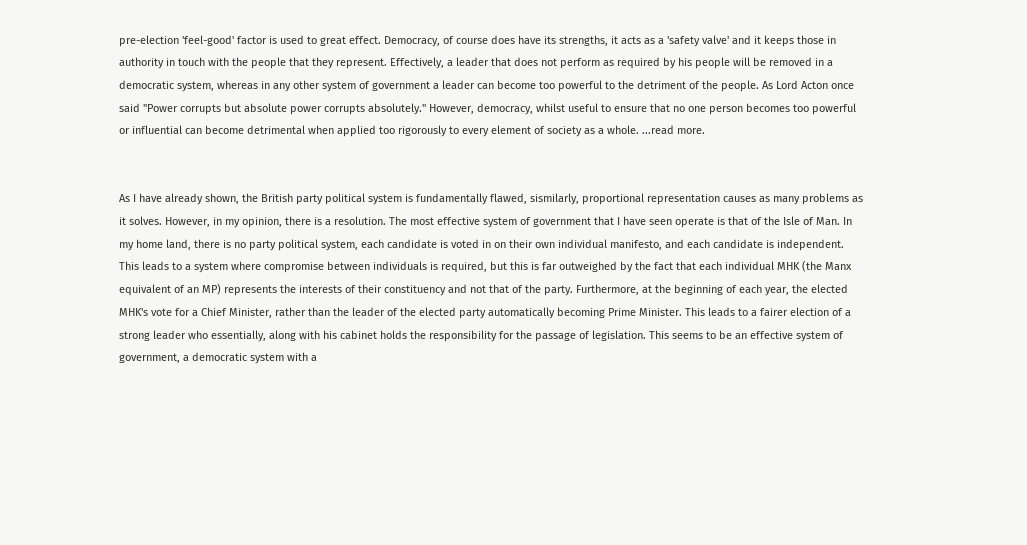pre-election 'feel-good' factor is used to great effect. Democracy, of course does have its strengths, it acts as a 'safety valve' and it keeps those in authority in touch with the people that they represent. Effectively, a leader that does not perform as required by his people will be removed in a democratic system, whereas in any other system of government a leader can become too powerful to the detriment of the people. As Lord Acton once said "Power corrupts but absolute power corrupts absolutely." However, democracy, whilst useful to ensure that no one person becomes too powerful or influential can become detrimental when applied too rigorously to every element of society as a whole. ...read more.


As I have already shown, the British party political system is fundamentally flawed, sismilarly, proportional representation causes as many problems as it solves. However, in my opinion, there is a resolution. The most effective system of government that I have seen operate is that of the Isle of Man. In my home land, there is no party political system, each candidate is voted in on their own individual manifesto, and each candidate is independent. This leads to a system where compromise between individuals is required, but this is far outweighed by the fact that each individual MHK (the Manx equivalent of an MP) represents the interests of their constituency and not that of the party. Furthermore, at the beginning of each year, the elected MHK's vote for a Chief Minister, rather than the leader of the elected party automatically becoming Prime Minister. This leads to a fairer election of a strong leader who essentially, along with his cabinet holds the responsibility for the passage of legislation. This seems to be an effective system of government, a democratic system with a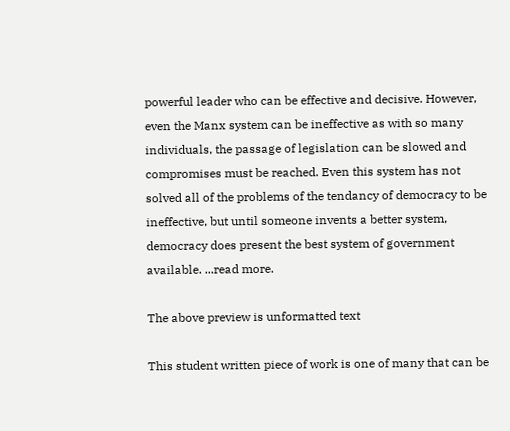powerful leader who can be effective and decisive. However, even the Manx system can be ineffective as with so many individuals, the passage of legislation can be slowed and compromises must be reached. Even this system has not solved all of the problems of the tendancy of democracy to be ineffective, but until someone invents a better system, democracy does present the best system of government available. ...read more.

The above preview is unformatted text

This student written piece of work is one of many that can be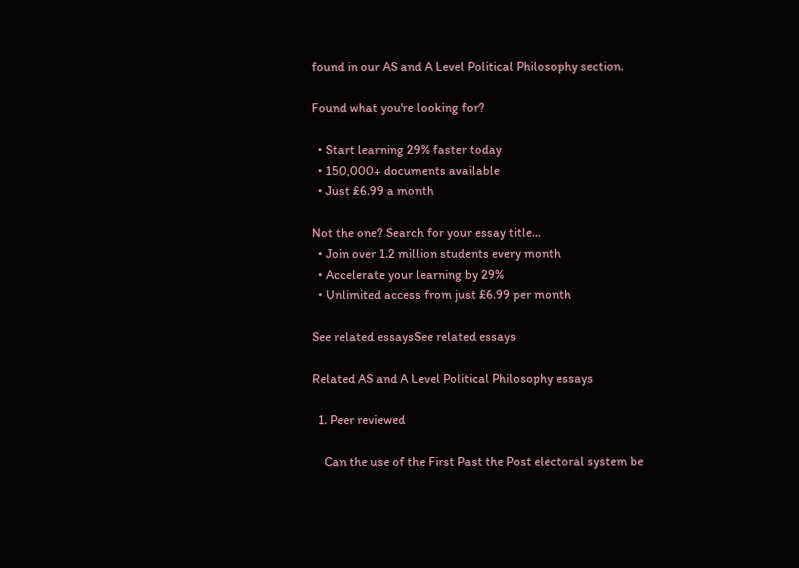found in our AS and A Level Political Philosophy section.

Found what you're looking for?

  • Start learning 29% faster today
  • 150,000+ documents available
  • Just £6.99 a month

Not the one? Search for your essay title...
  • Join over 1.2 million students every month
  • Accelerate your learning by 29%
  • Unlimited access from just £6.99 per month

See related essaysSee related essays

Related AS and A Level Political Philosophy essays

  1. Peer reviewed

    Can the use of the First Past the Post electoral system be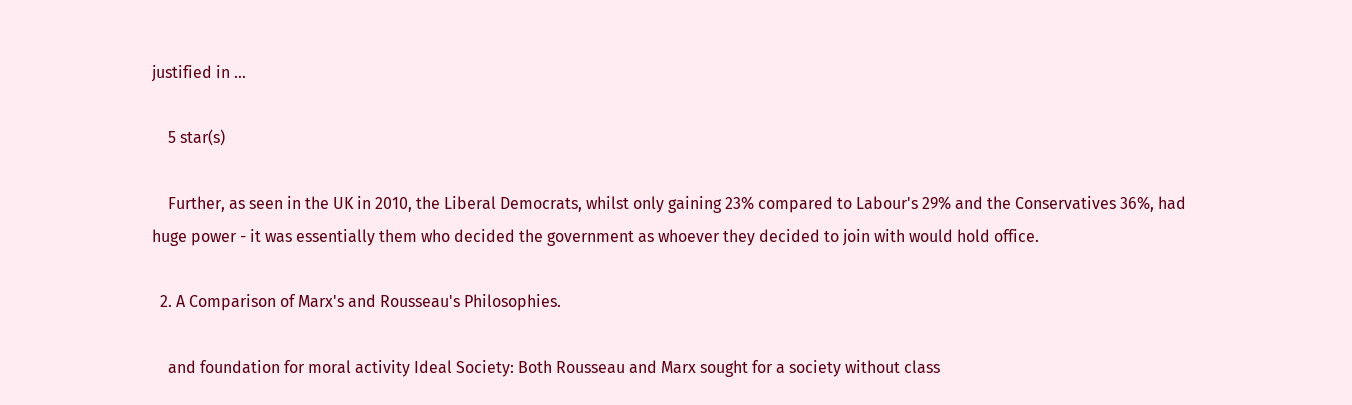justified in ...

    5 star(s)

    Further, as seen in the UK in 2010, the Liberal Democrats, whilst only gaining 23% compared to Labour's 29% and the Conservatives 36%, had huge power - it was essentially them who decided the government as whoever they decided to join with would hold office.

  2. A Comparison of Marx's and Rousseau's Philosophies.

    and foundation for moral activity Ideal Society: Both Rousseau and Marx sought for a society without class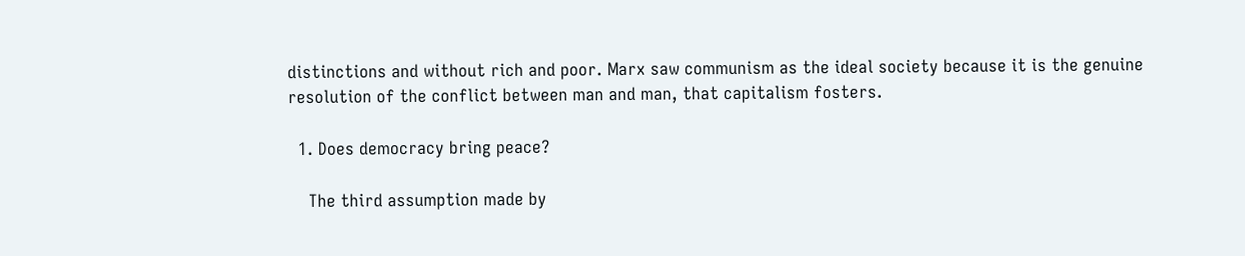distinctions and without rich and poor. Marx saw communism as the ideal society because it is the genuine resolution of the conflict between man and man, that capitalism fosters.

  1. Does democracy bring peace?

    The third assumption made by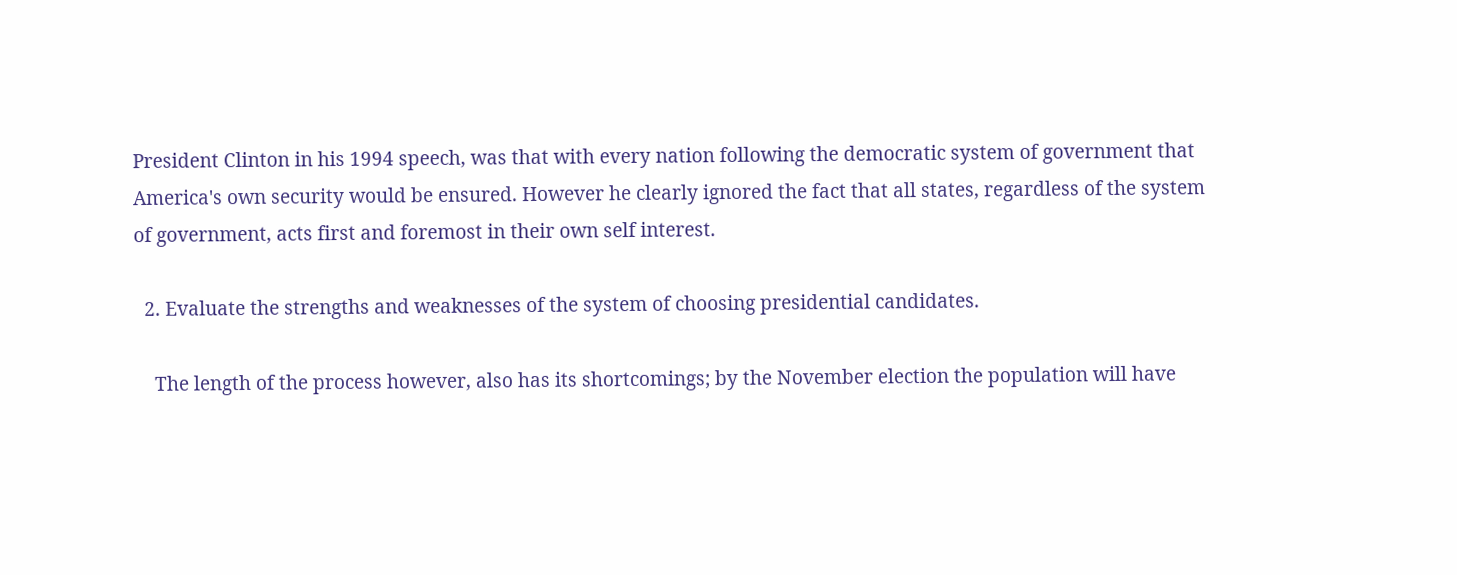President Clinton in his 1994 speech, was that with every nation following the democratic system of government that America's own security would be ensured. However he clearly ignored the fact that all states, regardless of the system of government, acts first and foremost in their own self interest.

  2. Evaluate the strengths and weaknesses of the system of choosing presidential candidates.

    The length of the process however, also has its shortcomings; by the November election the population will have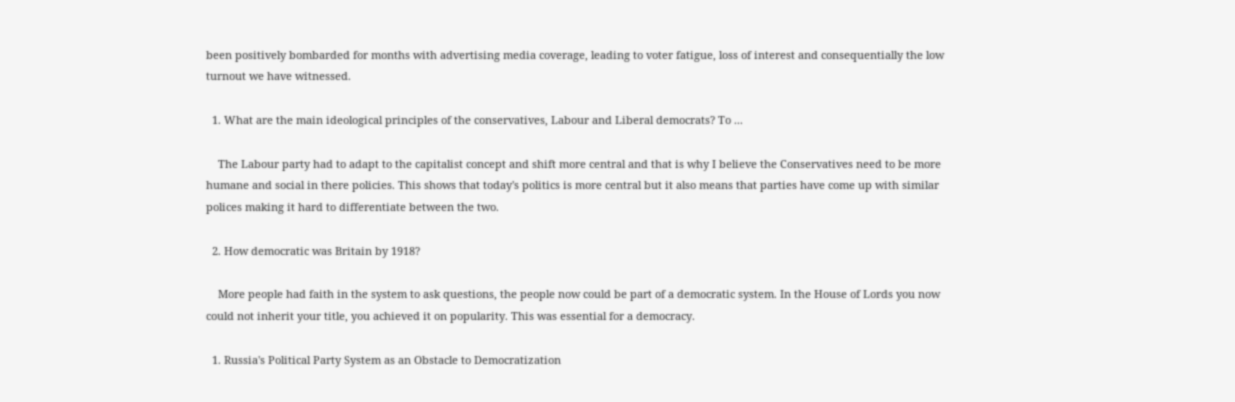been positively bombarded for months with advertising media coverage, leading to voter fatigue, loss of interest and consequentially the low turnout we have witnessed.

  1. What are the main ideological principles of the conservatives, Labour and Liberal democrats? To ...

    The Labour party had to adapt to the capitalist concept and shift more central and that is why I believe the Conservatives need to be more humane and social in there policies. This shows that today's politics is more central but it also means that parties have come up with similar polices making it hard to differentiate between the two.

  2. How democratic was Britain by 1918?

    More people had faith in the system to ask questions, the people now could be part of a democratic system. In the House of Lords you now could not inherit your title, you achieved it on popularity. This was essential for a democracy.

  1. Russia's Political Party System as an Obstacle to Democratization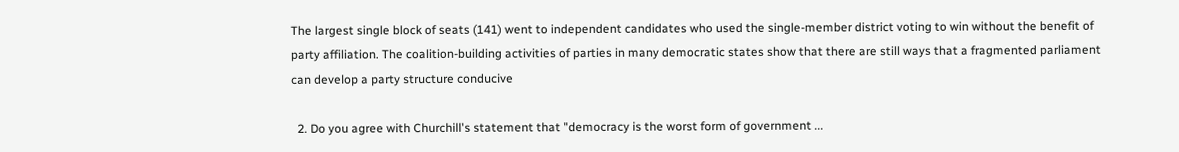The largest single block of seats (141) went to independent candidates who used the single-member district voting to win without the benefit of party affiliation. The coalition-building activities of parties in many democratic states show that there are still ways that a fragmented parliament can develop a party structure conducive

  2. Do you agree with Churchill's statement that "democracy is the worst form of government ...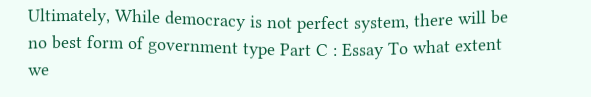Ultimately, While democracy is not perfect system, there will be no best form of government type Part C : Essay To what extent we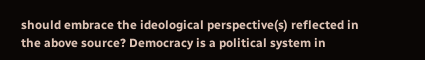should embrace the ideological perspective(s) reflected in the above source? Democracy is a political system in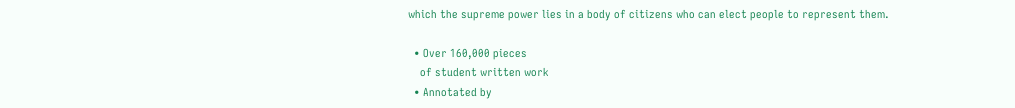which the supreme power lies in a body of citizens who can elect people to represent them.

  • Over 160,000 pieces
    of student written work
  • Annotated by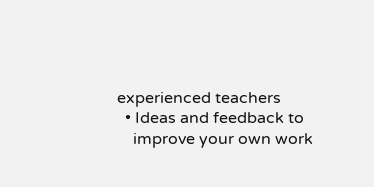experienced teachers
  • Ideas and feedback to
    improve your own work